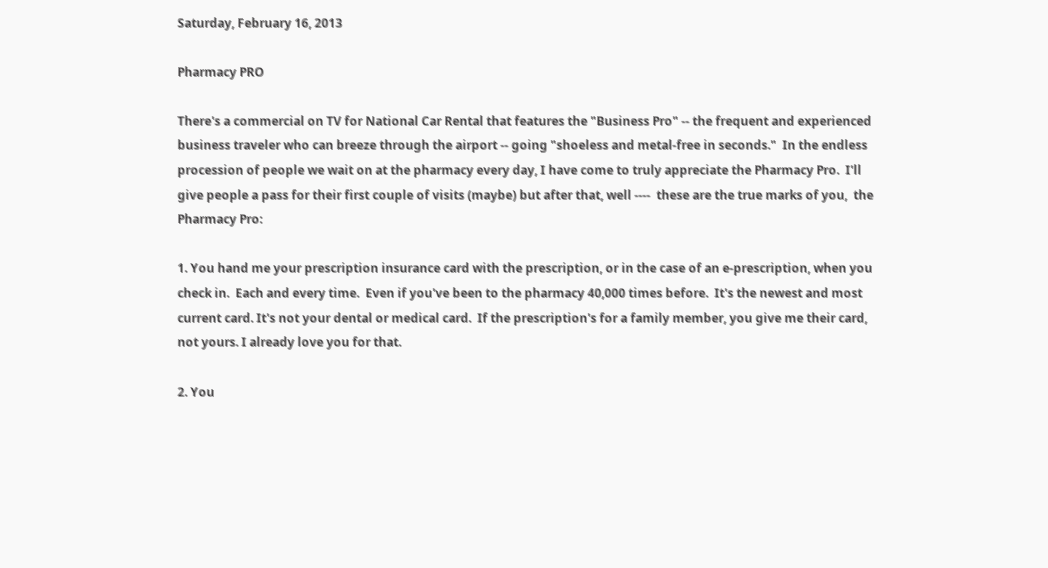Saturday, February 16, 2013

Pharmacy PRO

There's a commercial on TV for National Car Rental that features the "Business Pro" -- the frequent and experienced business traveler who can breeze through the airport -- going "shoeless and metal-free in seconds."  In the endless procession of people we wait on at the pharmacy every day, I have come to truly appreciate the Pharmacy Pro.  I'll give people a pass for their first couple of visits (maybe) but after that, well ----  these are the true marks of you,  the Pharmacy Pro:

1. You hand me your prescription insurance card with the prescription, or in the case of an e-prescription, when you check in.  Each and every time.  Even if you've been to the pharmacy 40,000 times before.  It's the newest and most current card. It's not your dental or medical card.  If the prescription's for a family member, you give me their card, not yours. I already love you for that.

2. You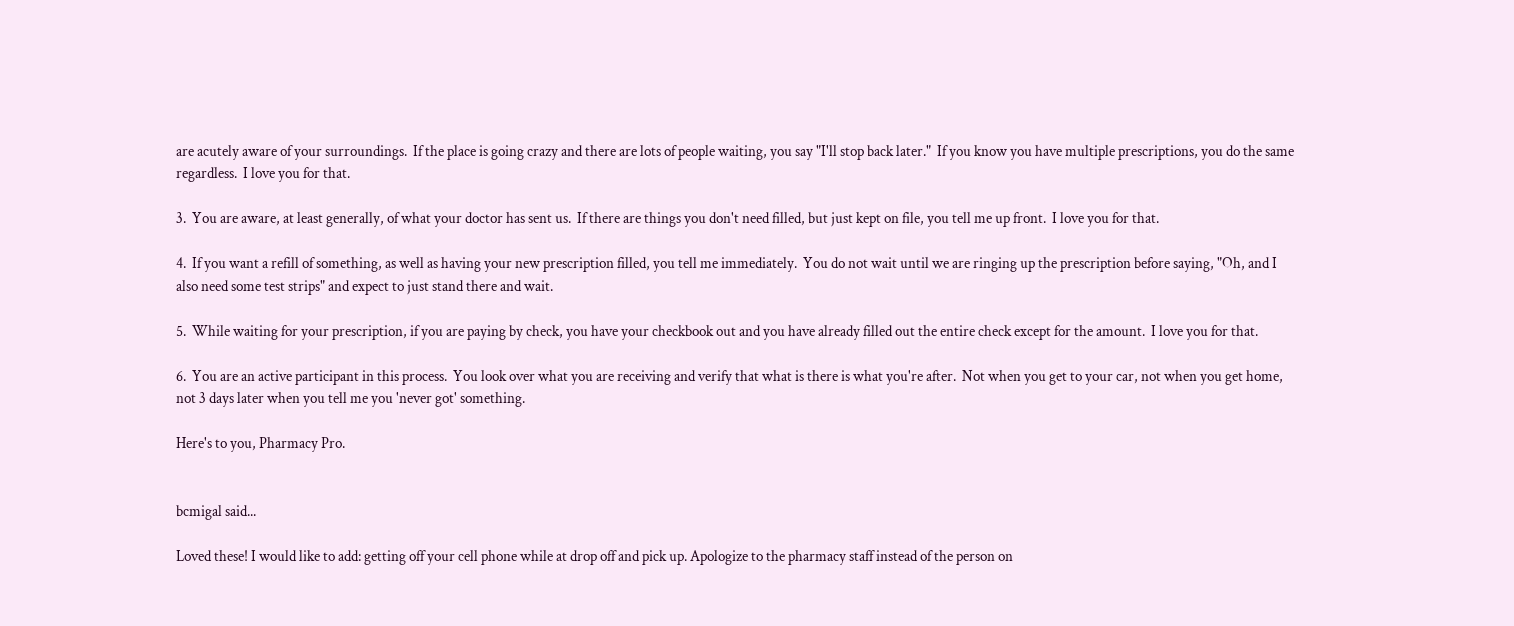are acutely aware of your surroundings.  If the place is going crazy and there are lots of people waiting, you say "I'll stop back later."  If you know you have multiple prescriptions, you do the same regardless.  I love you for that.

3.  You are aware, at least generally, of what your doctor has sent us.  If there are things you don't need filled, but just kept on file, you tell me up front.  I love you for that.

4.  If you want a refill of something, as well as having your new prescription filled, you tell me immediately.  You do not wait until we are ringing up the prescription before saying, "Oh, and I also need some test strips" and expect to just stand there and wait.

5.  While waiting for your prescription, if you are paying by check, you have your checkbook out and you have already filled out the entire check except for the amount.  I love you for that.

6.  You are an active participant in this process.  You look over what you are receiving and verify that what is there is what you're after.  Not when you get to your car, not when you get home, not 3 days later when you tell me you 'never got' something.

Here's to you, Pharmacy Pro.


bcmigal said...

Loved these! I would like to add: getting off your cell phone while at drop off and pick up. Apologize to the pharmacy staff instead of the person on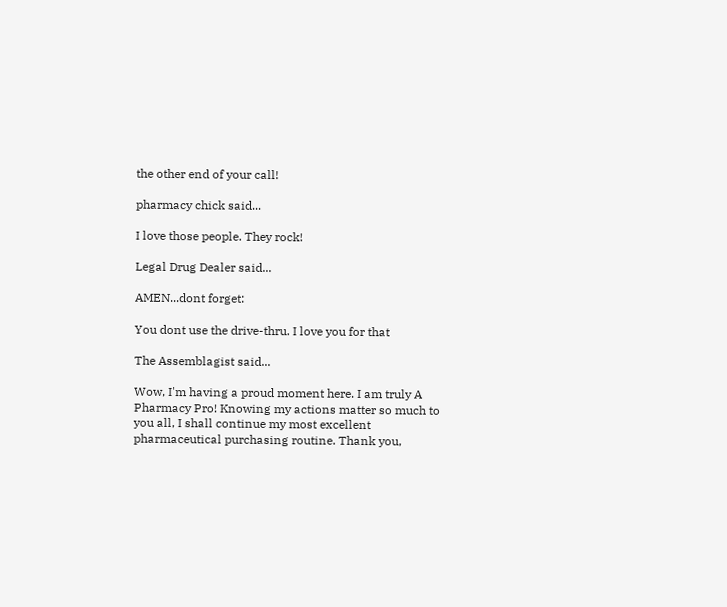the other end of your call!

pharmacy chick said...

I love those people. They rock!

Legal Drug Dealer said...

AMEN...dont forget:

You dont use the drive-thru. I love you for that

The Assemblagist said...

Wow, I'm having a proud moment here. I am truly A Pharmacy Pro! Knowing my actions matter so much to you all, I shall continue my most excellent pharmaceutical purchasing routine. Thank you,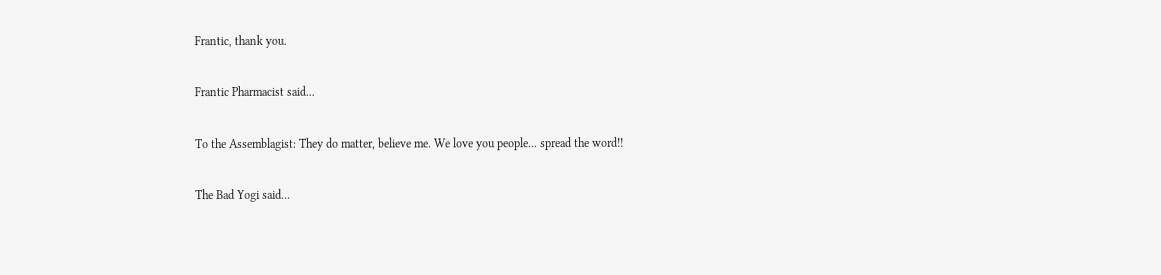Frantic, thank you.

Frantic Pharmacist said...

To the Assemblagist: They do matter, believe me. We love you people... spread the word!!

The Bad Yogi said...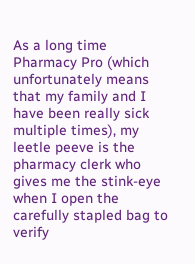As a long time Pharmacy Pro (which unfortunately means that my family and I have been really sick multiple times), my leetle peeve is the pharmacy clerk who gives me the stink-eye when I open the carefully stapled bag to verify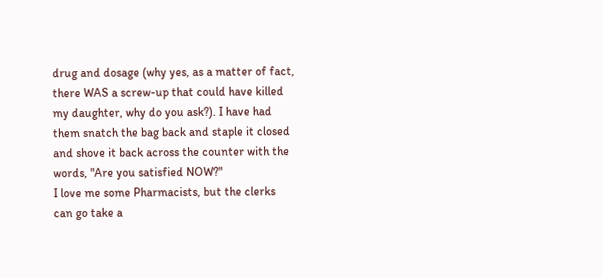drug and dosage (why yes, as a matter of fact, there WAS a screw-up that could have killed my daughter, why do you ask?). I have had them snatch the bag back and staple it closed and shove it back across the counter with the words, "Are you satisfied NOW?"
I love me some Pharmacists, but the clerks can go take a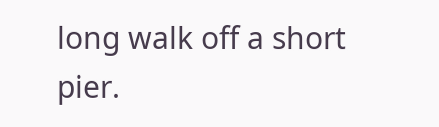long walk off a short pier.